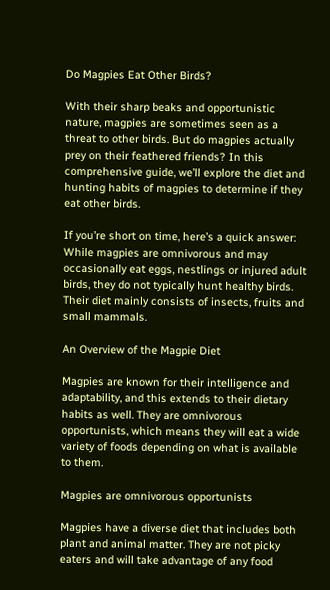Do Magpies Eat Other Birds?

With their sharp beaks and opportunistic nature, magpies are sometimes seen as a threat to other birds. But do magpies actually prey on their feathered friends? In this comprehensive guide, we’ll explore the diet and hunting habits of magpies to determine if they eat other birds.

If you’re short on time, here’s a quick answer: While magpies are omnivorous and may occasionally eat eggs, nestlings or injured adult birds, they do not typically hunt healthy birds. Their diet mainly consists of insects, fruits and small mammals.

An Overview of the Magpie Diet

Magpies are known for their intelligence and adaptability, and this extends to their dietary habits as well. They are omnivorous opportunists, which means they will eat a wide variety of foods depending on what is available to them.

Magpies are omnivorous opportunists

Magpies have a diverse diet that includes both plant and animal matter. They are not picky eaters and will take advantage of any food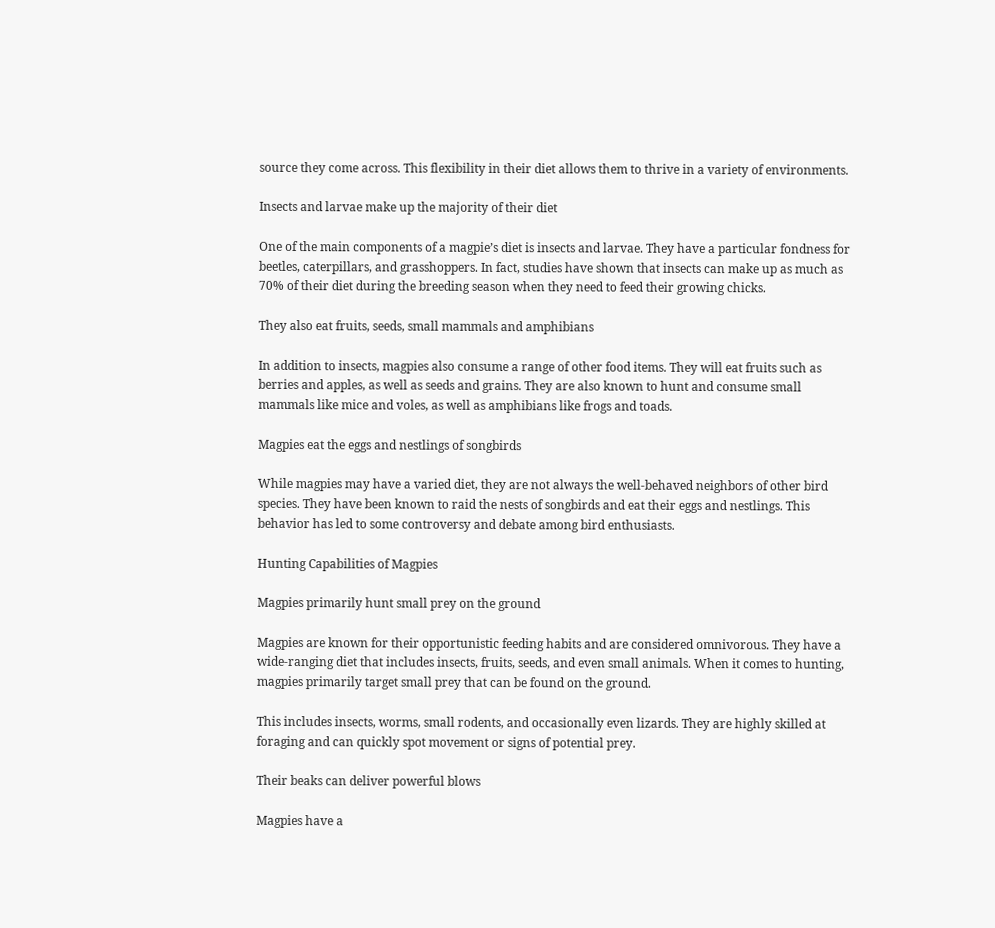source they come across. This flexibility in their diet allows them to thrive in a variety of environments.

Insects and larvae make up the majority of their diet

One of the main components of a magpie’s diet is insects and larvae. They have a particular fondness for beetles, caterpillars, and grasshoppers. In fact, studies have shown that insects can make up as much as 70% of their diet during the breeding season when they need to feed their growing chicks.

They also eat fruits, seeds, small mammals and amphibians

In addition to insects, magpies also consume a range of other food items. They will eat fruits such as berries and apples, as well as seeds and grains. They are also known to hunt and consume small mammals like mice and voles, as well as amphibians like frogs and toads.

Magpies eat the eggs and nestlings of songbirds

While magpies may have a varied diet, they are not always the well-behaved neighbors of other bird species. They have been known to raid the nests of songbirds and eat their eggs and nestlings. This behavior has led to some controversy and debate among bird enthusiasts.

Hunting Capabilities of Magpies

Magpies primarily hunt small prey on the ground

Magpies are known for their opportunistic feeding habits and are considered omnivorous. They have a wide-ranging diet that includes insects, fruits, seeds, and even small animals. When it comes to hunting, magpies primarily target small prey that can be found on the ground.

This includes insects, worms, small rodents, and occasionally even lizards. They are highly skilled at foraging and can quickly spot movement or signs of potential prey.

Their beaks can deliver powerful blows

Magpies have a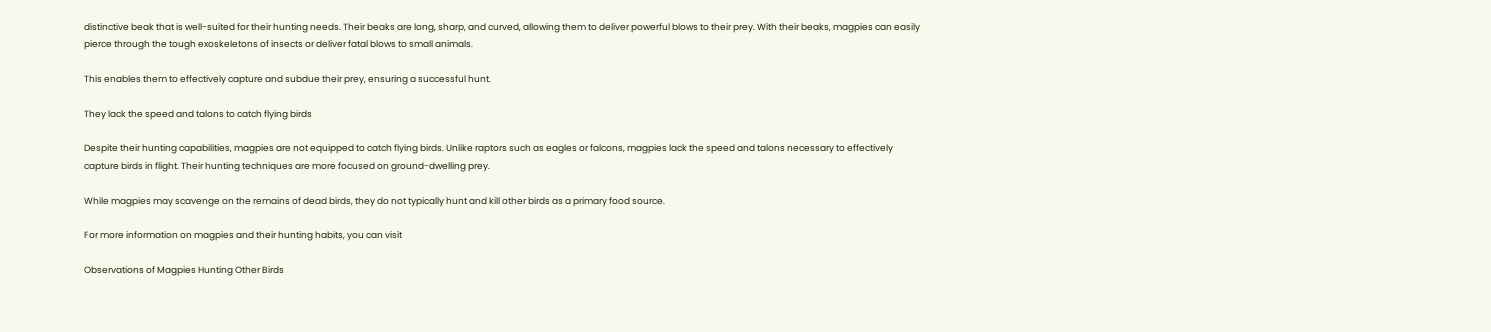distinctive beak that is well-suited for their hunting needs. Their beaks are long, sharp, and curved, allowing them to deliver powerful blows to their prey. With their beaks, magpies can easily pierce through the tough exoskeletons of insects or deliver fatal blows to small animals.

This enables them to effectively capture and subdue their prey, ensuring a successful hunt.

They lack the speed and talons to catch flying birds

Despite their hunting capabilities, magpies are not equipped to catch flying birds. Unlike raptors such as eagles or falcons, magpies lack the speed and talons necessary to effectively capture birds in flight. Their hunting techniques are more focused on ground-dwelling prey.

While magpies may scavenge on the remains of dead birds, they do not typically hunt and kill other birds as a primary food source.

For more information on magpies and their hunting habits, you can visit

Observations of Magpies Hunting Other Birds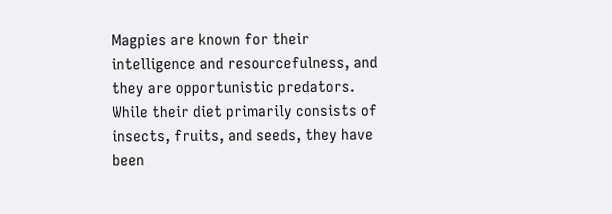Magpies are known for their intelligence and resourcefulness, and they are opportunistic predators. While their diet primarily consists of insects, fruits, and seeds, they have been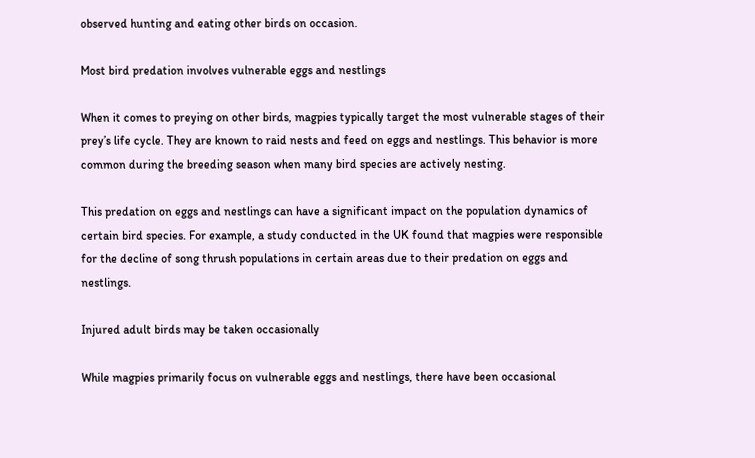observed hunting and eating other birds on occasion.

Most bird predation involves vulnerable eggs and nestlings

When it comes to preying on other birds, magpies typically target the most vulnerable stages of their prey’s life cycle. They are known to raid nests and feed on eggs and nestlings. This behavior is more common during the breeding season when many bird species are actively nesting.

This predation on eggs and nestlings can have a significant impact on the population dynamics of certain bird species. For example, a study conducted in the UK found that magpies were responsible for the decline of song thrush populations in certain areas due to their predation on eggs and nestlings.

Injured adult birds may be taken occasionally

While magpies primarily focus on vulnerable eggs and nestlings, there have been occasional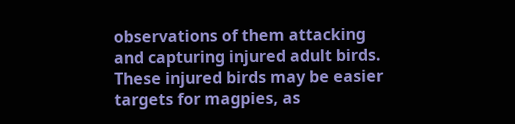observations of them attacking and capturing injured adult birds. These injured birds may be easier targets for magpies, as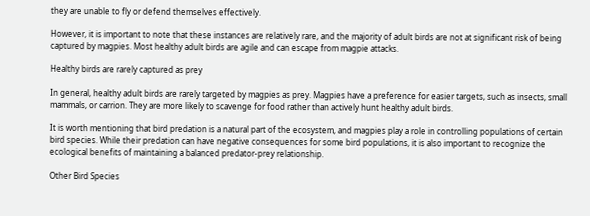they are unable to fly or defend themselves effectively.

However, it is important to note that these instances are relatively rare, and the majority of adult birds are not at significant risk of being captured by magpies. Most healthy adult birds are agile and can escape from magpie attacks.

Healthy birds are rarely captured as prey

In general, healthy adult birds are rarely targeted by magpies as prey. Magpies have a preference for easier targets, such as insects, small mammals, or carrion. They are more likely to scavenge for food rather than actively hunt healthy adult birds.

It is worth mentioning that bird predation is a natural part of the ecosystem, and magpies play a role in controlling populations of certain bird species. While their predation can have negative consequences for some bird populations, it is also important to recognize the ecological benefits of maintaining a balanced predator-prey relationship.

Other Bird Species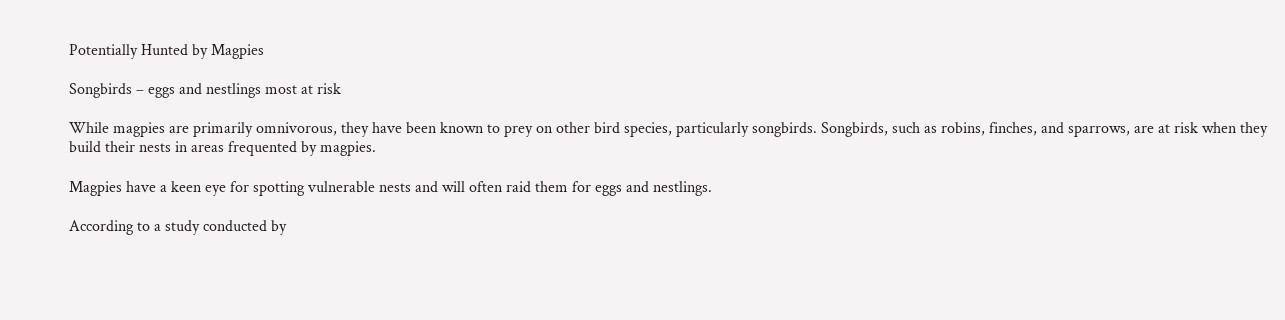Potentially Hunted by Magpies

Songbirds – eggs and nestlings most at risk

While magpies are primarily omnivorous, they have been known to prey on other bird species, particularly songbirds. Songbirds, such as robins, finches, and sparrows, are at risk when they build their nests in areas frequented by magpies.

Magpies have a keen eye for spotting vulnerable nests and will often raid them for eggs and nestlings.

According to a study conducted by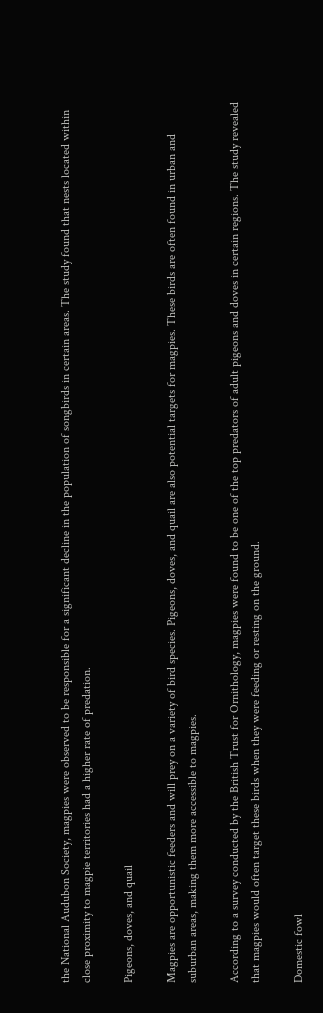the National Audubon Society, magpies were observed to be responsible for a significant decline in the population of songbirds in certain areas. The study found that nests located within close proximity to magpie territories had a higher rate of predation.

Pigeons, doves, and quail

Magpies are opportunistic feeders and will prey on a variety of bird species. Pigeons, doves, and quail are also potential targets for magpies. These birds are often found in urban and suburban areas, making them more accessible to magpies.

According to a survey conducted by the British Trust for Ornithology, magpies were found to be one of the top predators of adult pigeons and doves in certain regions. The study revealed that magpies would often target these birds when they were feeding or resting on the ground.

Domestic fowl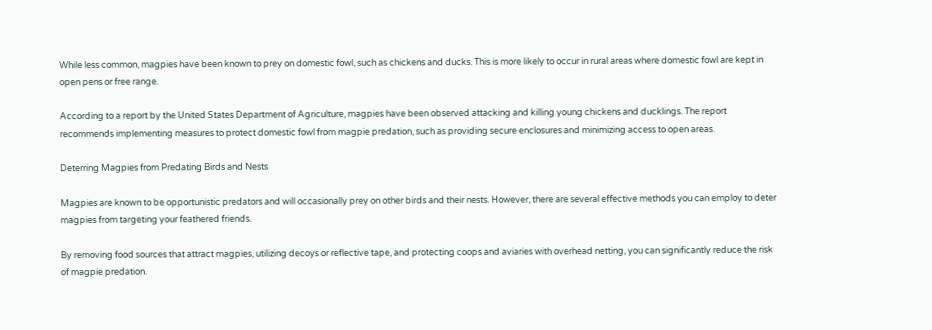While less common, magpies have been known to prey on domestic fowl, such as chickens and ducks. This is more likely to occur in rural areas where domestic fowl are kept in open pens or free range.

According to a report by the United States Department of Agriculture, magpies have been observed attacking and killing young chickens and ducklings. The report recommends implementing measures to protect domestic fowl from magpie predation, such as providing secure enclosures and minimizing access to open areas.

Deterring Magpies from Predating Birds and Nests

Magpies are known to be opportunistic predators and will occasionally prey on other birds and their nests. However, there are several effective methods you can employ to deter magpies from targeting your feathered friends.

By removing food sources that attract magpies, utilizing decoys or reflective tape, and protecting coops and aviaries with overhead netting, you can significantly reduce the risk of magpie predation.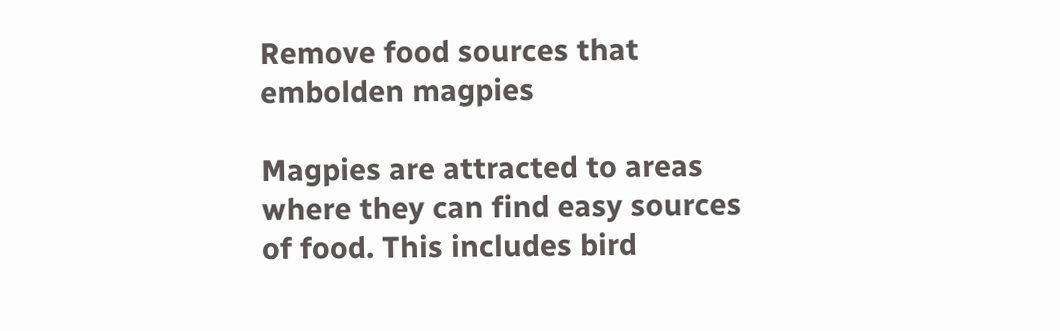Remove food sources that embolden magpies

Magpies are attracted to areas where they can find easy sources of food. This includes bird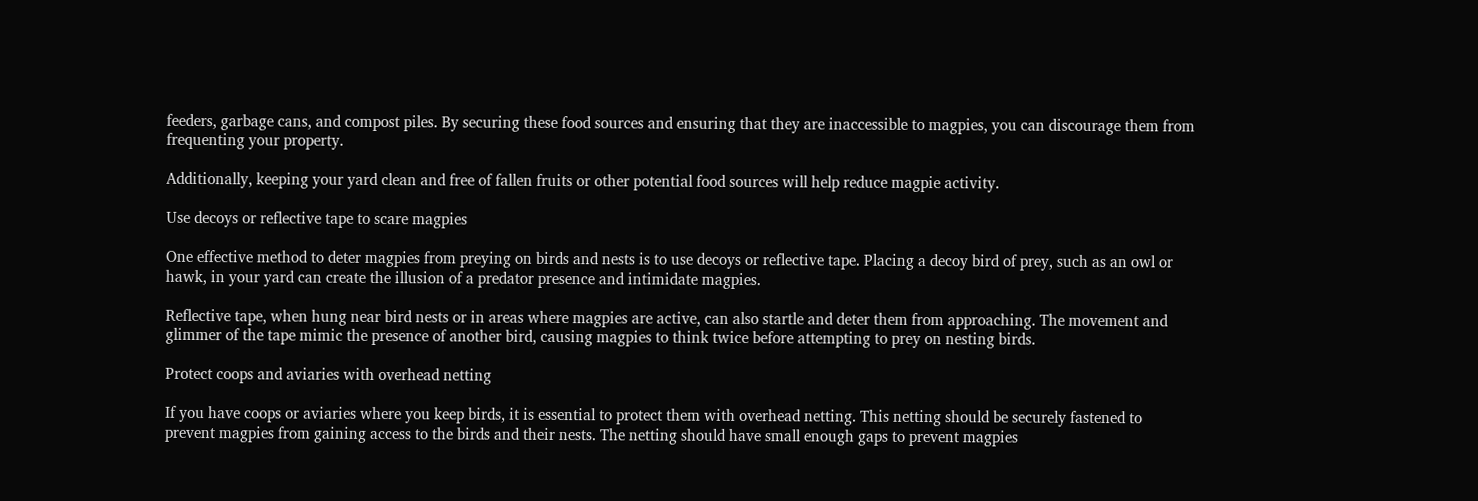feeders, garbage cans, and compost piles. By securing these food sources and ensuring that they are inaccessible to magpies, you can discourage them from frequenting your property.

Additionally, keeping your yard clean and free of fallen fruits or other potential food sources will help reduce magpie activity.

Use decoys or reflective tape to scare magpies

One effective method to deter magpies from preying on birds and nests is to use decoys or reflective tape. Placing a decoy bird of prey, such as an owl or hawk, in your yard can create the illusion of a predator presence and intimidate magpies.

Reflective tape, when hung near bird nests or in areas where magpies are active, can also startle and deter them from approaching. The movement and glimmer of the tape mimic the presence of another bird, causing magpies to think twice before attempting to prey on nesting birds.

Protect coops and aviaries with overhead netting

If you have coops or aviaries where you keep birds, it is essential to protect them with overhead netting. This netting should be securely fastened to prevent magpies from gaining access to the birds and their nests. The netting should have small enough gaps to prevent magpies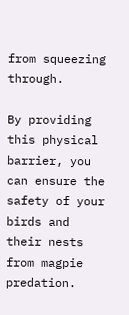from squeezing through.

By providing this physical barrier, you can ensure the safety of your birds and their nests from magpie predation.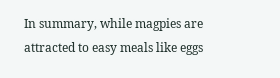In summary, while magpies are attracted to easy meals like eggs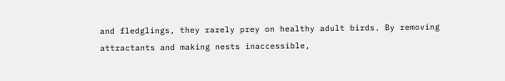and fledglings, they rarely prey on healthy adult birds. By removing attractants and making nests inaccessible,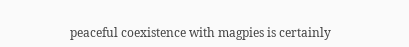peaceful coexistence with magpies is certainly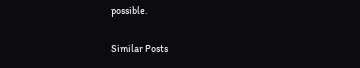possible.

Similar Posts